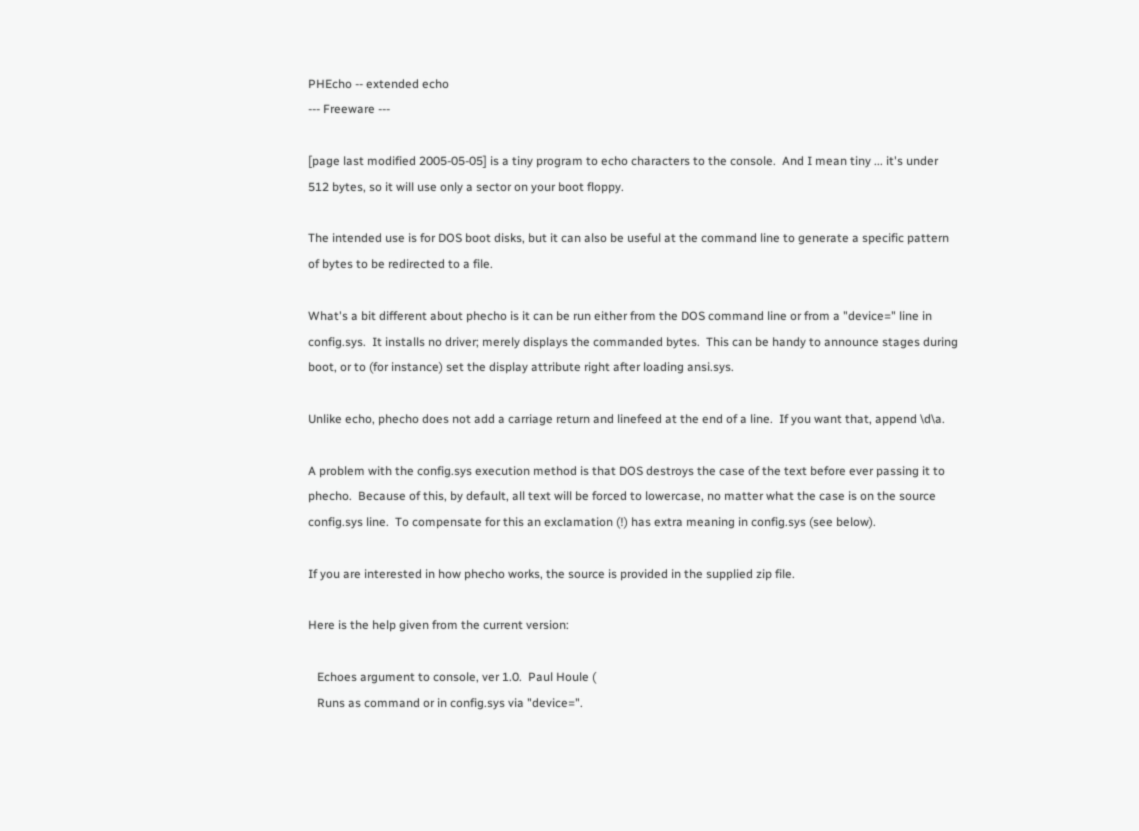PHEcho -- extended echo
--- Freeware ---

[page last modified 2005-05-05] is a tiny program to echo characters to the console.  And I mean tiny ... it's under 512 bytes, so it will use only a sector on your boot floppy.

The intended use is for DOS boot disks, but it can also be useful at the command line to generate a specific pattern of bytes to be redirected to a file.

What's a bit different about phecho is it can be run either from the DOS command line or from a "device=" line in config.sys.  It installs no driver; merely displays the commanded bytes.  This can be handy to announce stages during boot, or to (for instance) set the display attribute right after loading ansi.sys.

Unlike echo, phecho does not add a carriage return and linefeed at the end of a line.  If you want that, append \d\a.

A problem with the config.sys execution method is that DOS destroys the case of the text before ever passing it to phecho.  Because of this, by default, all text will be forced to lowercase, no matter what the case is on the source config.sys line.  To compensate for this an exclamation (!) has extra meaning in config.sys (see below).

If you are interested in how phecho works, the source is provided in the supplied zip file.

Here is the help given from the current version:

   Echoes argument to console, ver 1.0.  Paul Houle (
   Runs as command or in config.sys via "device=".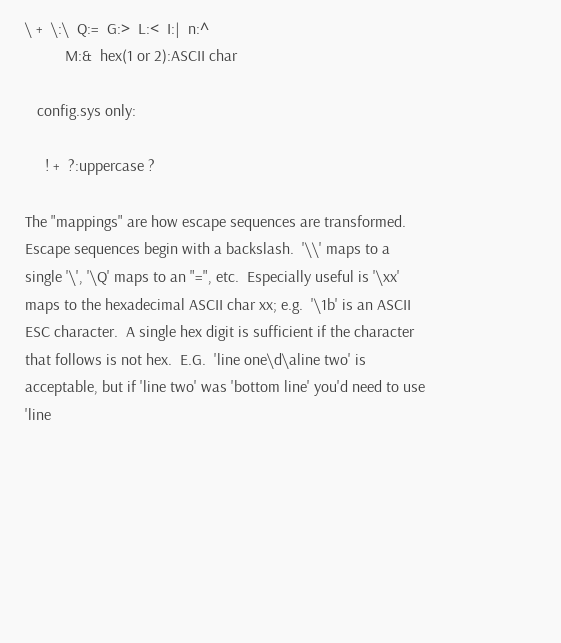\ +  \:\  Q:=  G:>  L:<  I:|  n:^
          M:&  hex(1 or 2):ASCII char

   config.sys only:

     ! +  ?:uppercase ?

The "mappings" are how escape sequences are transformed.  Escape sequences begin with a backslash.  '\\' maps to a single '\', '\Q' maps to an "=", etc.  Especially useful is '\xx' maps to the hexadecimal ASCII char xx; e.g.  '\1b' is an ASCII ESC character.  A single hex digit is sufficient if the character that follows is not hex.  E.G.  'line one\d\aline two' is acceptable, but if 'line two' was 'bottom line' you'd need to use   'line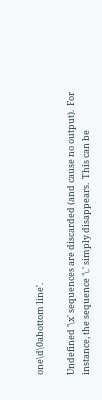one\d\0abottom line'.

Undefined '\x' sequences are discarded (and cause no output).  For instance, the sequence '\.' simply disappears.  This can be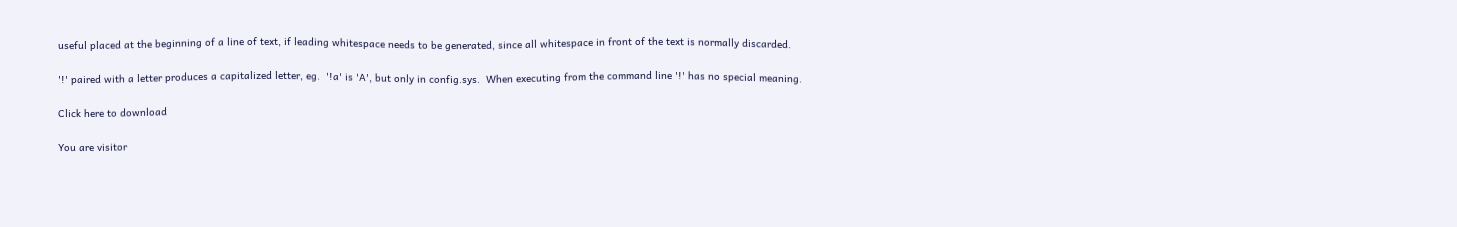useful placed at the beginning of a line of text, if leading whitespace needs to be generated, since all whitespace in front of the text is normally discarded.

'!' paired with a letter produces a capitalized letter, eg.  '!a' is 'A', but only in config.sys.  When executing from the command line '!' has no special meaning.

Click here to download

You are visitor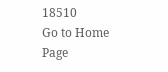18510            Go to Home Page